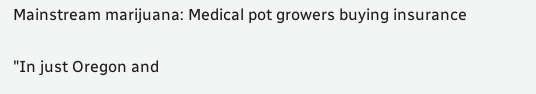Mainstream marijuana: Medical pot growers buying insurance

"In just Oregon and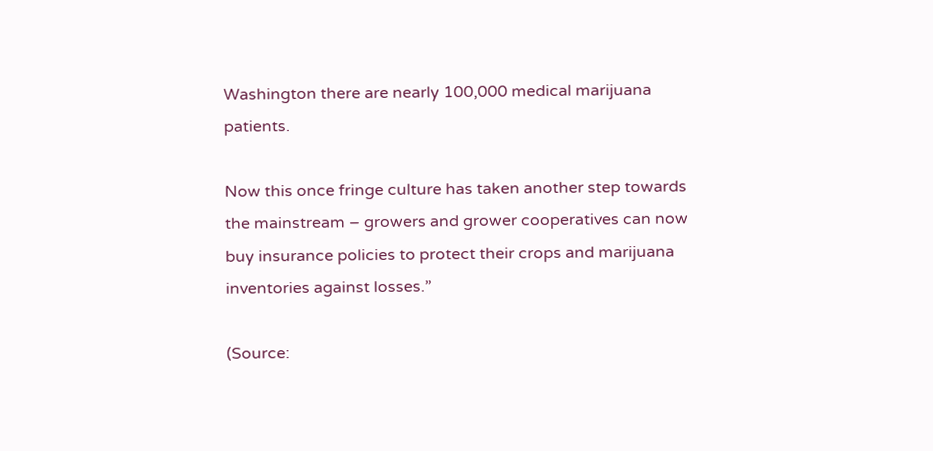Washington there are nearly 100,000 medical marijuana patients.

Now this once fringe culture has taken another step towards the mainstream – growers and grower cooperatives can now buy insurance policies to protect their crops and marijuana inventories against losses.”

(Source: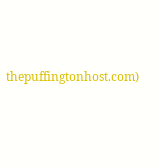thepuffingtonhost.com)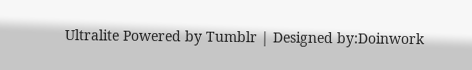Ultralite Powered by Tumblr | Designed by:Doinwork